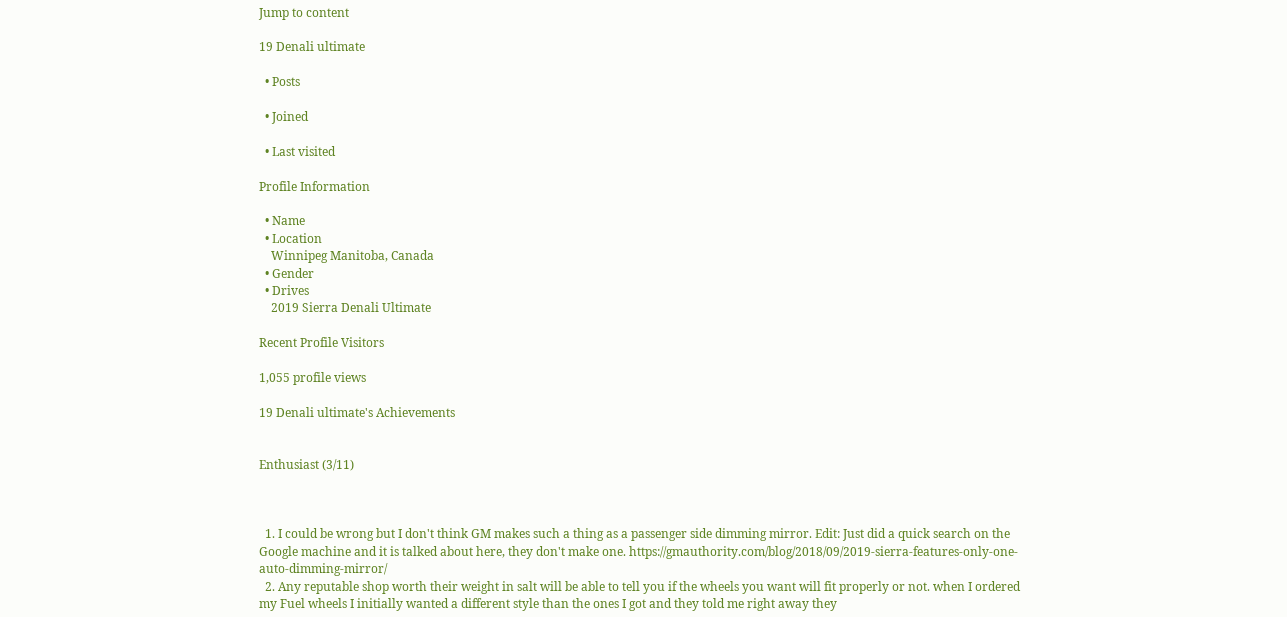Jump to content

19 Denali ultimate

  • Posts

  • Joined

  • Last visited

Profile Information

  • Name
  • Location
    Winnipeg Manitoba, Canada
  • Gender
  • Drives
    2019 Sierra Denali Ultimate

Recent Profile Visitors

1,055 profile views

19 Denali ultimate's Achievements


Enthusiast (3/11)



  1. I could be wrong but I don't think GM makes such a thing as a passenger side dimming mirror. Edit: Just did a quick search on the Google machine and it is talked about here, they don't make one. https://gmauthority.com/blog/2018/09/2019-sierra-features-only-one-auto-dimming-mirror/
  2. Any reputable shop worth their weight in salt will be able to tell you if the wheels you want will fit properly or not. when I ordered my Fuel wheels I initially wanted a different style than the ones I got and they told me right away they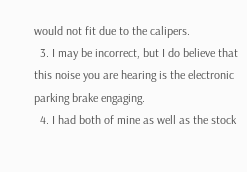would not fit due to the calipers.
  3. I may be incorrect, but I do believe that this noise you are hearing is the electronic parking brake engaging.
  4. I had both of mine as well as the stock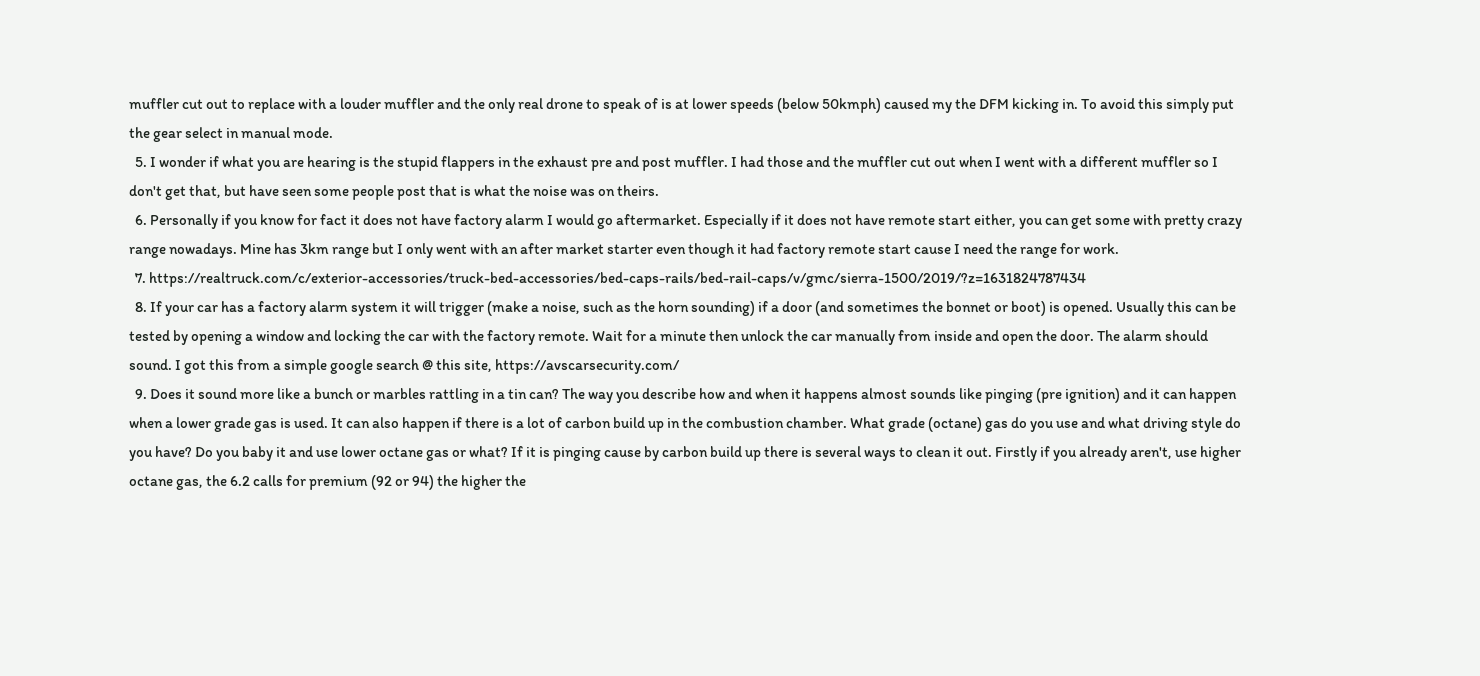muffler cut out to replace with a louder muffler and the only real drone to speak of is at lower speeds (below 50kmph) caused my the DFM kicking in. To avoid this simply put the gear select in manual mode.
  5. I wonder if what you are hearing is the stupid flappers in the exhaust pre and post muffler. I had those and the muffler cut out when I went with a different muffler so I don't get that, but have seen some people post that is what the noise was on theirs.
  6. Personally if you know for fact it does not have factory alarm I would go aftermarket. Especially if it does not have remote start either, you can get some with pretty crazy range nowadays. Mine has 3km range but I only went with an after market starter even though it had factory remote start cause I need the range for work.
  7. https://realtruck.com/c/exterior-accessories/truck-bed-accessories/bed-caps-rails/bed-rail-caps/v/gmc/sierra-1500/2019/?z=1631824787434
  8. If your car has a factory alarm system it will trigger (make a noise, such as the horn sounding) if a door (and sometimes the bonnet or boot) is opened. Usually this can be tested by opening a window and locking the car with the factory remote. Wait for a minute then unlock the car manually from inside and open the door. The alarm should sound. I got this from a simple google search @ this site, https://avscarsecurity.com/
  9. Does it sound more like a bunch or marbles rattling in a tin can? The way you describe how and when it happens almost sounds like pinging (pre ignition) and it can happen when a lower grade gas is used. It can also happen if there is a lot of carbon build up in the combustion chamber. What grade (octane) gas do you use and what driving style do you have? Do you baby it and use lower octane gas or what? If it is pinging cause by carbon build up there is several ways to clean it out. Firstly if you already aren't, use higher octane gas, the 6.2 calls for premium (92 or 94) the higher the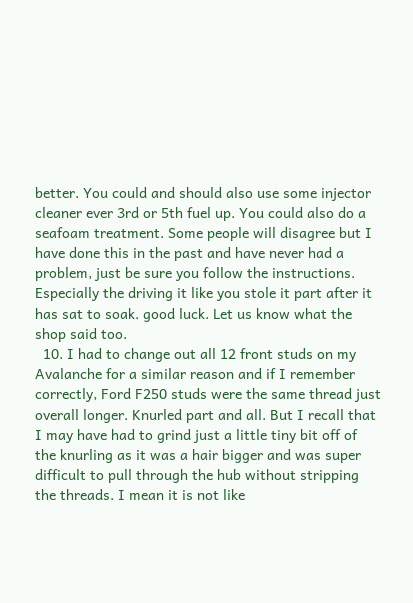better. You could and should also use some injector cleaner ever 3rd or 5th fuel up. You could also do a seafoam treatment. Some people will disagree but I have done this in the past and have never had a problem, just be sure you follow the instructions. Especially the driving it like you stole it part after it has sat to soak. good luck. Let us know what the shop said too.
  10. I had to change out all 12 front studs on my Avalanche for a similar reason and if I remember correctly, Ford F250 studs were the same thread just overall longer. Knurled part and all. But I recall that I may have had to grind just a little tiny bit off of the knurling as it was a hair bigger and was super difficult to pull through the hub without stripping the threads. I mean it is not like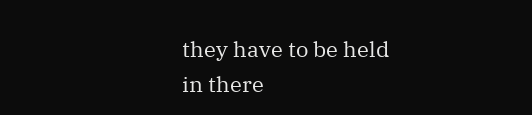they have to be held in there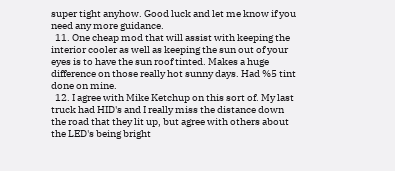super tight anyhow. Good luck and let me know if you need any more guidance.
  11. One cheap mod that will assist with keeping the interior cooler as well as keeping the sun out of your eyes is to have the sun roof tinted. Makes a huge difference on those really hot sunny days. Had %5 tint done on mine.
  12. I agree with Mike Ketchup on this sort of. My last truck had HID's and I really miss the distance down the road that they lit up, but agree with others about the LED's being bright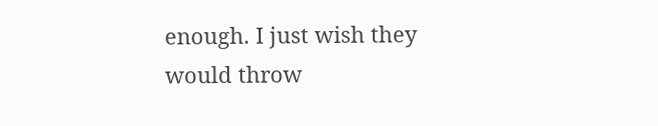enough. I just wish they would throw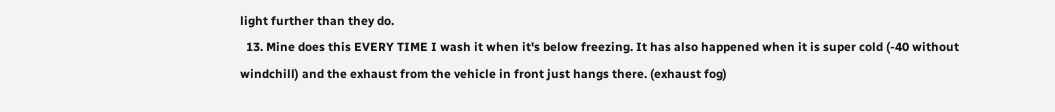light further than they do.
  13. Mine does this EVERY TIME I wash it when it's below freezing. It has also happened when it is super cold (-40 without windchill) and the exhaust from the vehicle in front just hangs there. (exhaust fog)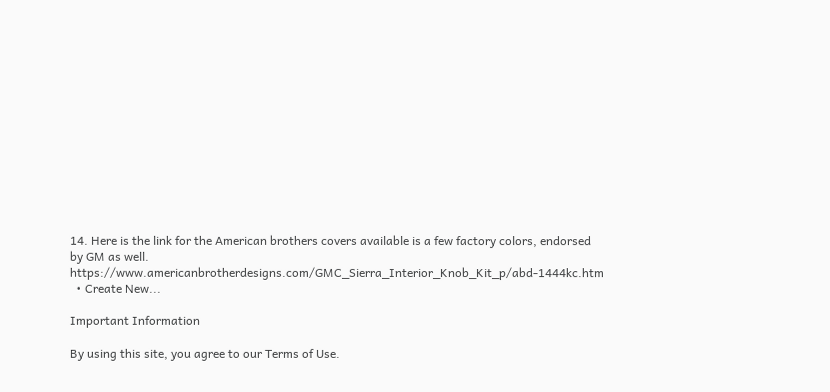14. Here is the link for the American brothers covers available is a few factory colors, endorsed by GM as well. https://www.americanbrotherdesigns.com/GMC_Sierra_Interior_Knob_Kit_p/abd-1444kc.htm
  • Create New...

Important Information

By using this site, you agree to our Terms of Use.